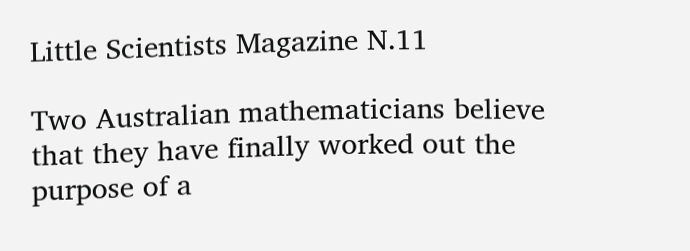Little Scientists Magazine N.11

Two Australian mathematicians believe that they have finally worked out the purpose of a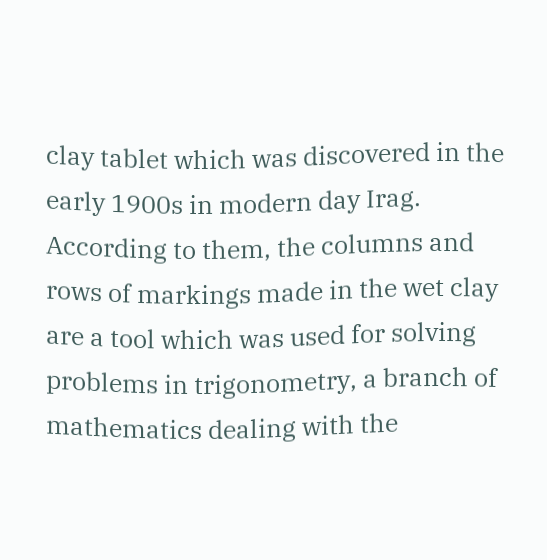clay tablet which was discovered in the early 1900s in modern day Irag. According to them, the columns and rows of markings made in the wet clay are a tool which was used for solving problems in trigonometry, a branch of mathematics dealing with the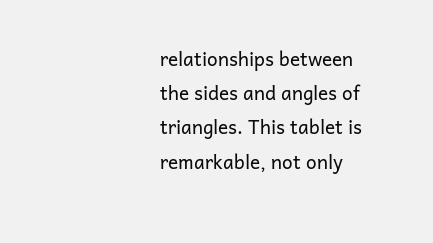relationships between the sides and angles of triangles. This tablet is remarkable, not only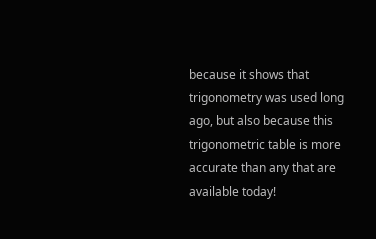because it shows that trigonometry was used long ago, but also because this trigonometric table is more accurate than any that are available today!